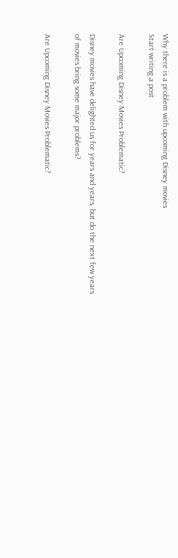Why there is a problem with upcoming Disney movies
Start writing a post

Are Upcoming Disney Movies Problematic?

Disney movies have delighted us for years and years, but do the next few years of movies bring some major problems?

Are Upcoming Disney Movies Problematic?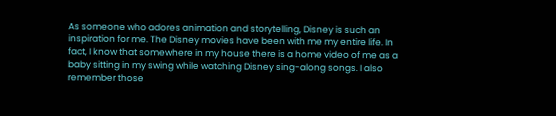As someone who adores animation and storytelling, Disney is such an inspiration for me. The Disney movies have been with me my entire life. In fact, I know that somewhere in my house there is a home video of me as a baby sitting in my swing while watching Disney sing-along songs. I also remember those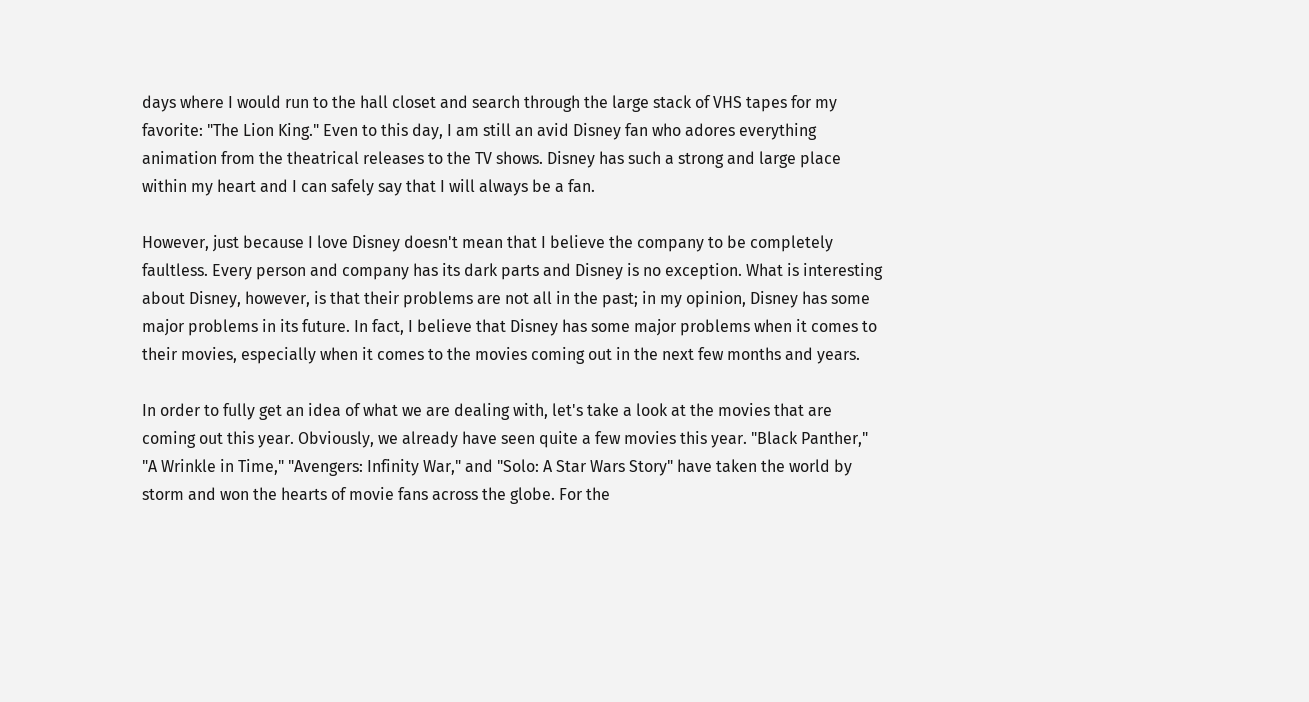days where I would run to the hall closet and search through the large stack of VHS tapes for my favorite: "The Lion King." Even to this day, I am still an avid Disney fan who adores everything animation from the theatrical releases to the TV shows. Disney has such a strong and large place within my heart and I can safely say that I will always be a fan.

However, just because I love Disney doesn't mean that I believe the company to be completely faultless. Every person and company has its dark parts and Disney is no exception. What is interesting about Disney, however, is that their problems are not all in the past; in my opinion, Disney has some major problems in its future. In fact, I believe that Disney has some major problems when it comes to their movies, especially when it comes to the movies coming out in the next few months and years.

In order to fully get an idea of what we are dealing with, let's take a look at the movies that are coming out this year. Obviously, we already have seen quite a few movies this year. "Black Panther," "A Wrinkle in Time," "Avengers: Infinity War," and "Solo: A Star Wars Story" have taken the world by storm and won the hearts of movie fans across the globe. For the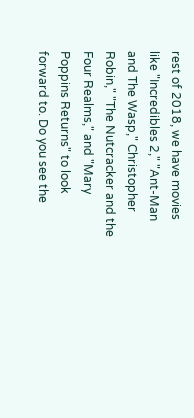rest of 2018, we have movies like "Incredibles 2," "Ant-Man and The Wasp," Christopher Robin," "The Nutcracker and the Four Realms," and "Mary Poppins Returns" to look forward to. Do you see the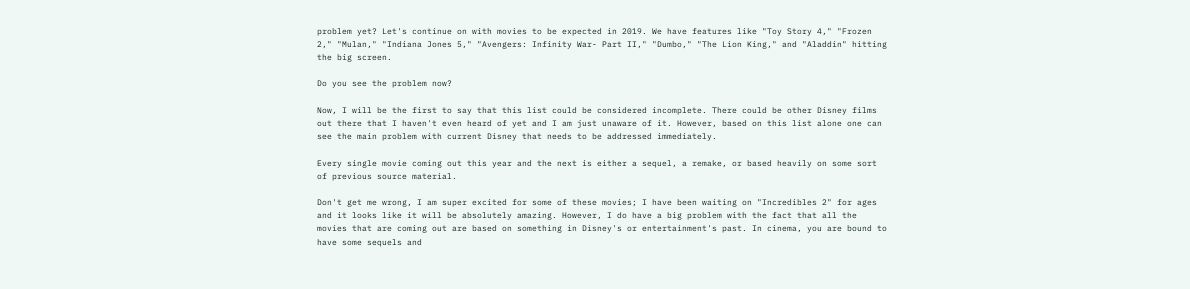problem yet? Let's continue on with movies to be expected in 2019. We have features like "Toy Story 4," "Frozen 2," "Mulan," "Indiana Jones 5," "Avengers: Infinity War- Part II," "Dumbo," "The Lion King," and "Aladdin" hitting the big screen.

Do you see the problem now?

Now, I will be the first to say that this list could be considered incomplete. There could be other Disney films out there that I haven't even heard of yet and I am just unaware of it. However, based on this list alone one can see the main problem with current Disney that needs to be addressed immediately.

Every single movie coming out this year and the next is either a sequel, a remake, or based heavily on some sort of previous source material.

Don't get me wrong, I am super excited for some of these movies; I have been waiting on "Incredibles 2" for ages and it looks like it will be absolutely amazing. However, I do have a big problem with the fact that all the movies that are coming out are based on something in Disney's or entertainment's past. In cinema, you are bound to have some sequels and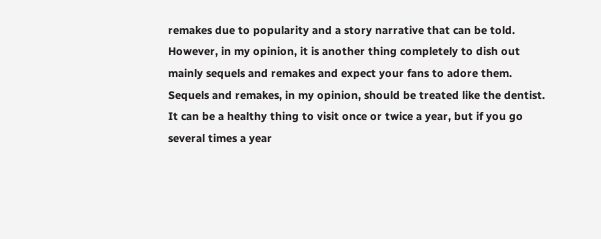remakes due to popularity and a story narrative that can be told. However, in my opinion, it is another thing completely to dish out mainly sequels and remakes and expect your fans to adore them. Sequels and remakes, in my opinion, should be treated like the dentist. It can be a healthy thing to visit once or twice a year, but if you go several times a year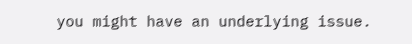you might have an underlying issue.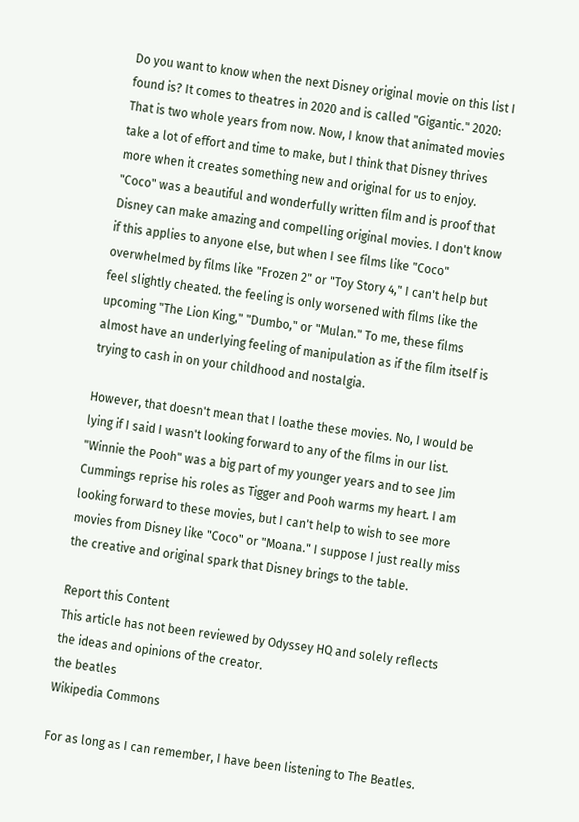Do you want to know when the next Disney original movie on this list I found is? It comes to theatres in 2020 and is called "Gigantic." 2020: That is two whole years from now. Now, I know that animated movies take a lot of effort and time to make, but I think that Disney thrives more when it creates something new and original for us to enjoy. "Coco" was a beautiful and wonderfully written film and is proof that Disney can make amazing and compelling original movies. I don't know if this applies to anyone else, but when I see films like "Coco" overwhelmed by films like "Frozen 2" or "Toy Story 4," I can't help but feel slightly cheated. the feeling is only worsened with films like the upcoming "The Lion King," "Dumbo," or "Mulan." To me, these films almost have an underlying feeling of manipulation as if the film itself is trying to cash in on your childhood and nostalgia.

However, that doesn't mean that I loathe these movies. No, I would be lying if I said I wasn't looking forward to any of the films in our list. "Winnie the Pooh" was a big part of my younger years and to see Jim Cummings reprise his roles as Tigger and Pooh warms my heart. I am looking forward to these movies, but I can't help to wish to see more movies from Disney like "Coco" or "Moana." I suppose I just really miss the creative and original spark that Disney brings to the table.

Report this Content
This article has not been reviewed by Odyssey HQ and solely reflects the ideas and opinions of the creator.
the beatles
Wikipedia Commons

For as long as I can remember, I have been listening to The Beatles.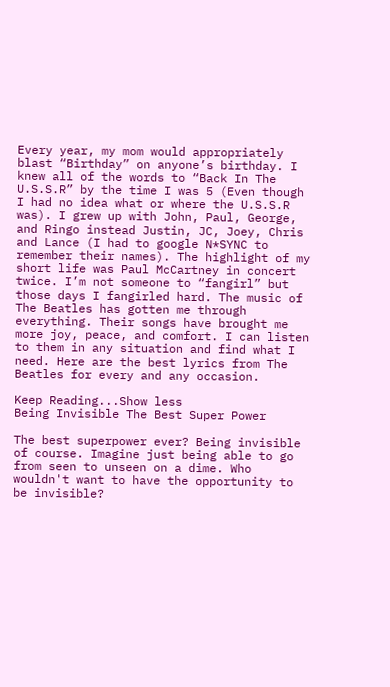Every year, my mom would appropriately blast “Birthday” on anyone’s birthday. I knew all of the words to “Back In The U.S.S.R” by the time I was 5 (Even though I had no idea what or where the U.S.S.R was). I grew up with John, Paul, George, and Ringo instead Justin, JC, Joey, Chris and Lance (I had to google N*SYNC to remember their names). The highlight of my short life was Paul McCartney in concert twice. I’m not someone to “fangirl” but those days I fangirled hard. The music of The Beatles has gotten me through everything. Their songs have brought me more joy, peace, and comfort. I can listen to them in any situation and find what I need. Here are the best lyrics from The Beatles for every and any occasion.

Keep Reading...Show less
Being Invisible The Best Super Power

The best superpower ever? Being invisible of course. Imagine just being able to go from seen to unseen on a dime. Who wouldn't want to have the opportunity to be invisible?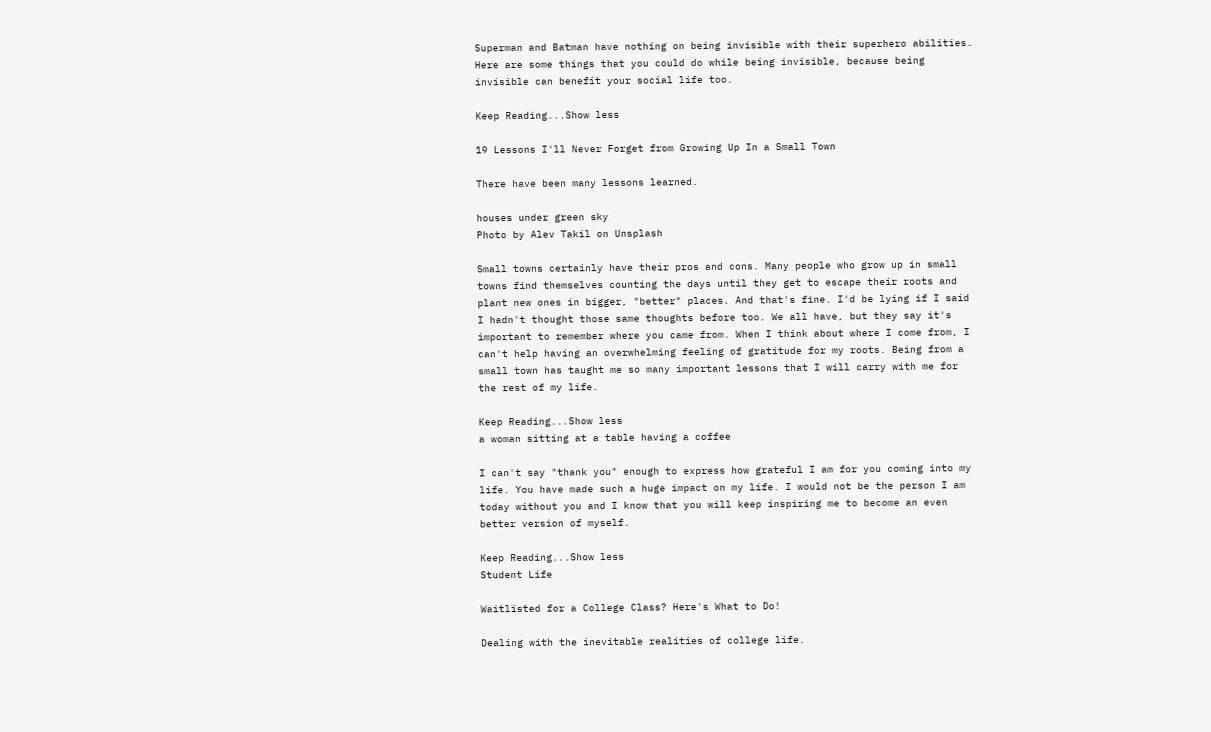Superman and Batman have nothing on being invisible with their superhero abilities. Here are some things that you could do while being invisible, because being invisible can benefit your social life too.

Keep Reading...Show less

19 Lessons I'll Never Forget from Growing Up In a Small Town

There have been many lessons learned.

houses under green sky
Photo by Alev Takil on Unsplash

Small towns certainly have their pros and cons. Many people who grow up in small towns find themselves counting the days until they get to escape their roots and plant new ones in bigger, "better" places. And that's fine. I'd be lying if I said I hadn't thought those same thoughts before too. We all have, but they say it's important to remember where you came from. When I think about where I come from, I can't help having an overwhelming feeling of gratitude for my roots. Being from a small town has taught me so many important lessons that I will carry with me for the rest of my life.

Keep Reading...Show less
a woman sitting at a table having a coffee

I can't say "thank you" enough to express how grateful I am for you coming into my life. You have made such a huge impact on my life. I would not be the person I am today without you and I know that you will keep inspiring me to become an even better version of myself.

Keep Reading...Show less
Student Life

Waitlisted for a College Class? Here's What to Do!

Dealing with the inevitable realities of college life.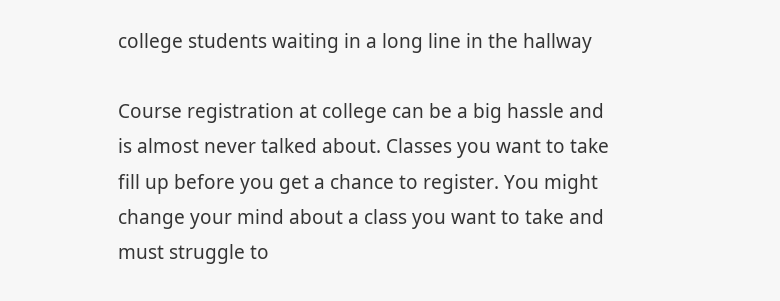college students waiting in a long line in the hallway

Course registration at college can be a big hassle and is almost never talked about. Classes you want to take fill up before you get a chance to register. You might change your mind about a class you want to take and must struggle to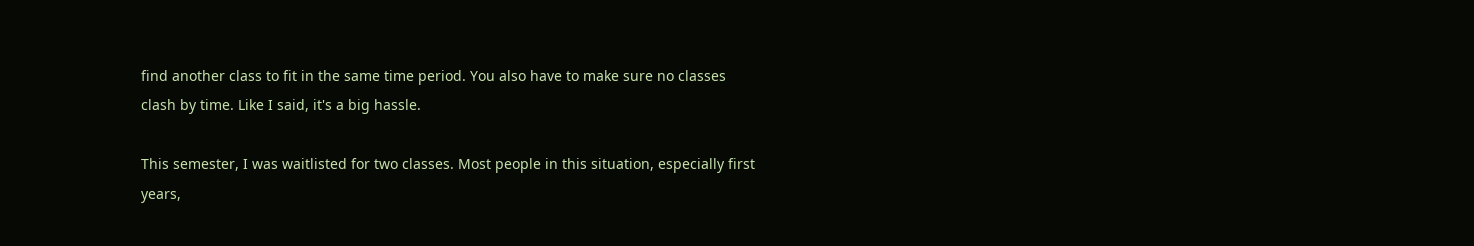find another class to fit in the same time period. You also have to make sure no classes clash by time. Like I said, it's a big hassle.

This semester, I was waitlisted for two classes. Most people in this situation, especially first years,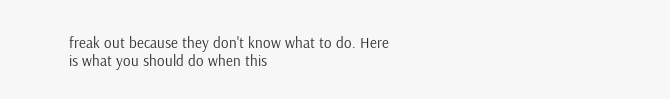freak out because they don't know what to do. Here is what you should do when this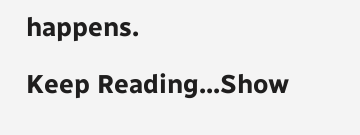happens.

Keep Reading...Show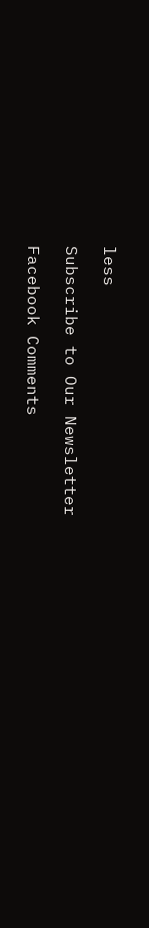less

Subscribe to Our Newsletter

Facebook Comments